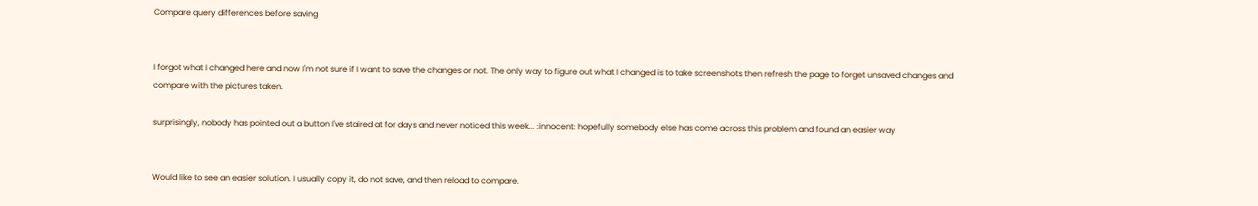Compare query differences before saving


I forgot what I changed here and now I'm not sure if I want to save the changes or not. The only way to figure out what I changed is to take screenshots then refresh the page to forget unsaved changes and compare with the pictures taken.

surprisingly, nobody has pointed out a button I've staired at for days and never noticed this week... :innocent: hopefully somebody else has come across this problem and found an easier way


Would like to see an easier solution. I usually copy it, do not save, and then reload to compare.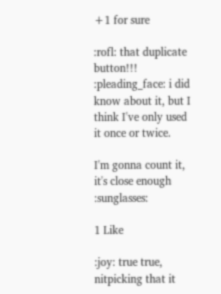+1 for sure

:rofl: that duplicate button!!! :pleading_face: i did know about it, but I think I've only used it once or twice.

I'm gonna count it, it's close enough :sunglasses:

1 Like

:joy: true true, nitpicking that it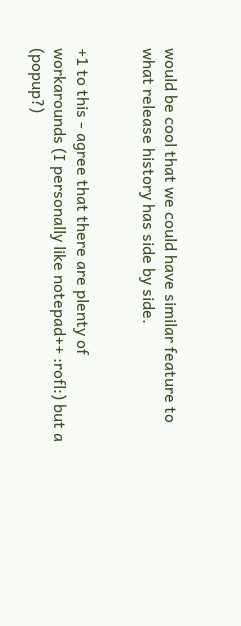would be cool that we could have similar feature to what release history has side by side.


+1 to this - agree that there are plenty of workarounds (I personally like notepad++ :rofl:) but a (popup?)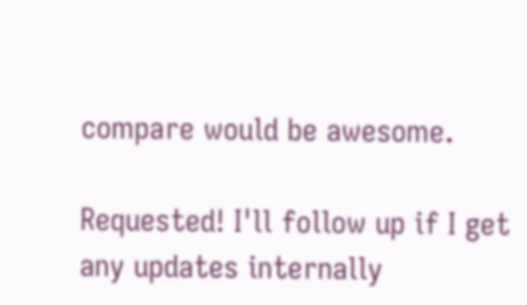compare would be awesome.

Requested! I'll follow up if I get any updates internally